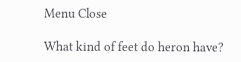Menu Close

What kind of feet do heron have?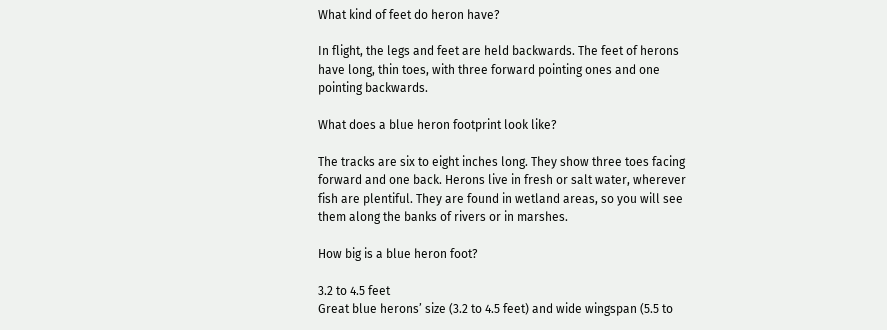What kind of feet do heron have?

In flight, the legs and feet are held backwards. The feet of herons have long, thin toes, with three forward pointing ones and one pointing backwards.

What does a blue heron footprint look like?

The tracks are six to eight inches long. They show three toes facing forward and one back. Herons live in fresh or salt water, wherever fish are plentiful. They are found in wetland areas, so you will see them along the banks of rivers or in marshes.

How big is a blue heron foot?

3.2 to 4.5 feet
Great blue herons’ size (3.2 to 4.5 feet) and wide wingspan (5.5 to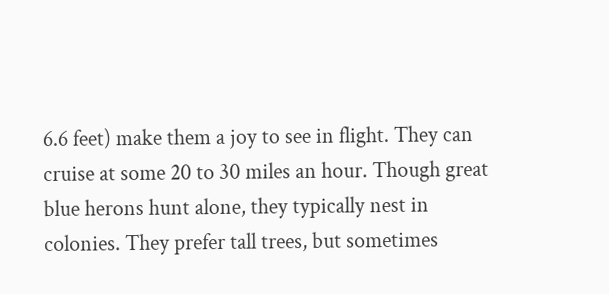6.6 feet) make them a joy to see in flight. They can cruise at some 20 to 30 miles an hour. Though great blue herons hunt alone, they typically nest in colonies. They prefer tall trees, but sometimes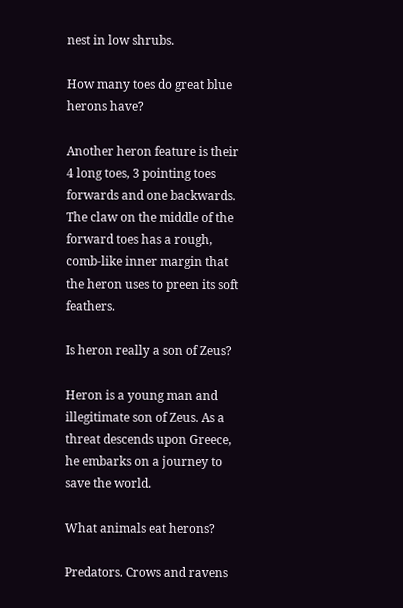nest in low shrubs.

How many toes do great blue herons have?

Another heron feature is their 4 long toes, 3 pointing toes forwards and one backwards. The claw on the middle of the forward toes has a rough, comb-like inner margin that the heron uses to preen its soft feathers.

Is heron really a son of Zeus?

Heron is a young man and illegitimate son of Zeus. As a threat descends upon Greece, he embarks on a journey to save the world.

What animals eat herons?

Predators. Crows and ravens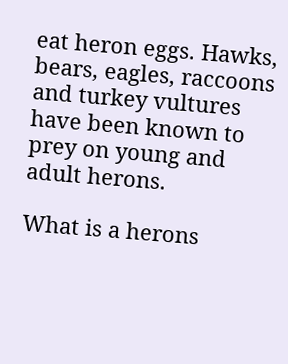eat heron eggs. Hawks, bears, eagles, raccoons and turkey vultures have been known to prey on young and adult herons.

What is a herons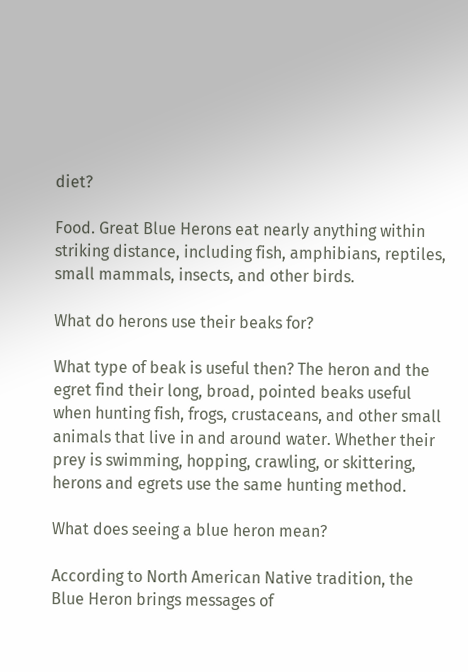diet?

Food. Great Blue Herons eat nearly anything within striking distance, including fish, amphibians, reptiles, small mammals, insects, and other birds.

What do herons use their beaks for?

What type of beak is useful then? The heron and the egret find their long, broad, pointed beaks useful when hunting fish, frogs, crustaceans, and other small animals that live in and around water. Whether their prey is swimming, hopping, crawling, or skittering, herons and egrets use the same hunting method.

What does seeing a blue heron mean?

According to North American Native tradition, the Blue Heron brings messages of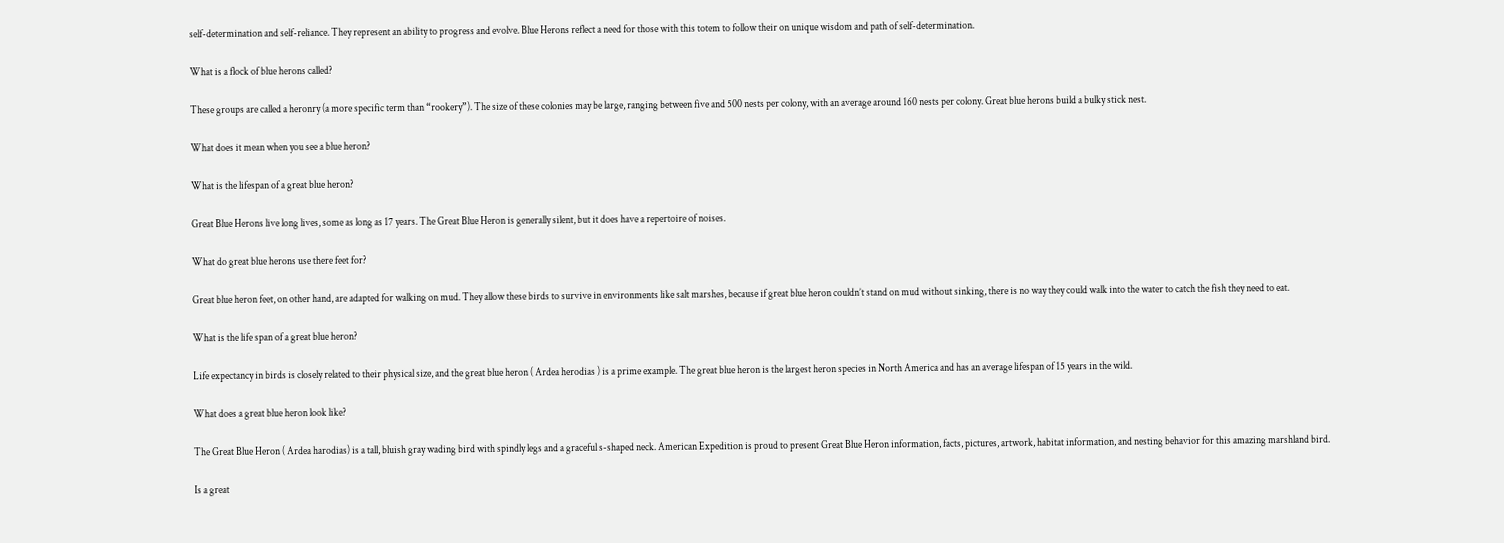self-determination and self-reliance. They represent an ability to progress and evolve. Blue Herons reflect a need for those with this totem to follow their on unique wisdom and path of self-determination.

What is a flock of blue herons called?

These groups are called a heronry (a more specific term than “rookery”). The size of these colonies may be large, ranging between five and 500 nests per colony, with an average around 160 nests per colony. Great blue herons build a bulky stick nest.

What does it mean when you see a blue heron?

What is the lifespan of a great blue heron?

Great Blue Herons live long lives, some as long as 17 years. The Great Blue Heron is generally silent, but it does have a repertoire of noises.

What do great blue herons use there feet for?

Great blue heron feet, on other hand, are adapted for walking on mud. They allow these birds to survive in environments like salt marshes, because if great blue heron couldn’t stand on mud without sinking, there is no way they could walk into the water to catch the fish they need to eat.

What is the life span of a great blue heron?

Life expectancy in birds is closely related to their physical size, and the great blue heron ( Ardea herodias ) is a prime example. The great blue heron is the largest heron species in North America and has an average lifespan of 15 years in the wild.

What does a great blue heron look like?

The Great Blue Heron ( Ardea harodias) is a tall, bluish gray wading bird with spindly legs and a graceful s-shaped neck. American Expedition is proud to present Great Blue Heron information, facts, pictures, artwork, habitat information, and nesting behavior for this amazing marshland bird.

Is a great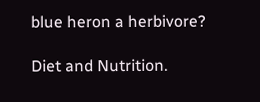blue heron a herbivore?

Diet and Nutrition.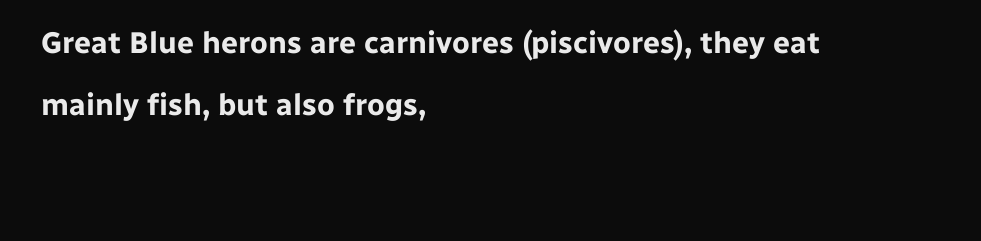Great Blue herons are carnivores (piscivores), they eat mainly fish, but also frogs,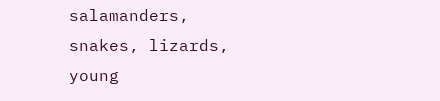salamanders, snakes, lizards, young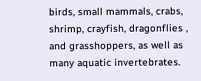birds, small mammals, crabs, shrimp, crayfish, dragonflies , and grasshoppers, as well as many aquatic invertebrates.